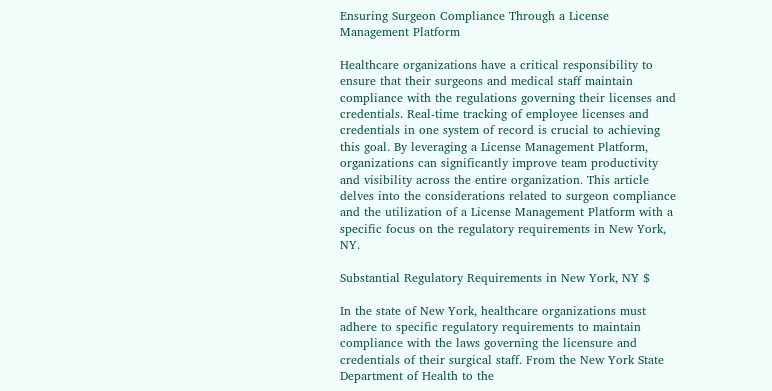Ensuring Surgeon Compliance Through a License Management Platform

Healthcare organizations have a critical responsibility to ensure that their surgeons and medical staff maintain compliance with the regulations governing their licenses and credentials. Real-time tracking of employee licenses and credentials in one system of record is crucial to achieving this goal. By leveraging a License Management Platform, organizations can significantly improve team productivity and visibility across the entire organization. This article delves into the considerations related to surgeon compliance and the utilization of a License Management Platform with a specific focus on the regulatory requirements in New York, NY.

Substantial Regulatory Requirements in New York, NY $

In the state of New York, healthcare organizations must adhere to specific regulatory requirements to maintain compliance with the laws governing the licensure and credentials of their surgical staff. From the New York State Department of Health to the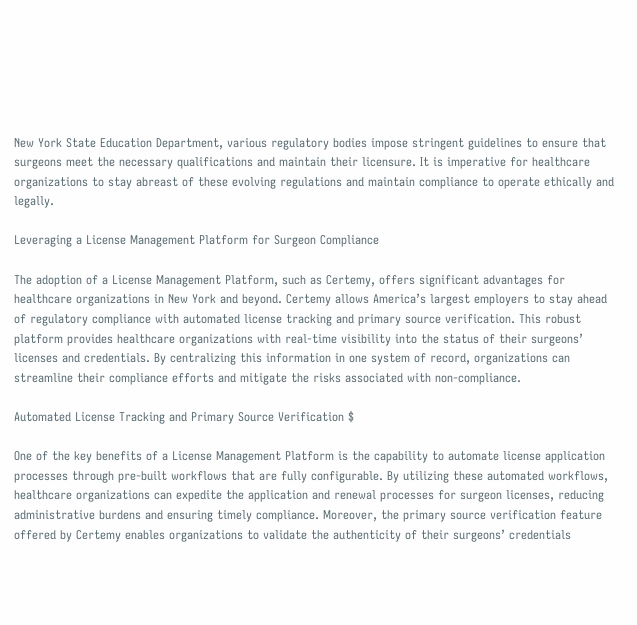New York State Education Department, various regulatory bodies impose stringent guidelines to ensure that surgeons meet the necessary qualifications and maintain their licensure. It is imperative for healthcare organizations to stay abreast of these evolving regulations and maintain compliance to operate ethically and legally.

Leveraging a License Management Platform for Surgeon Compliance

The adoption of a License Management Platform, such as Certemy, offers significant advantages for healthcare organizations in New York and beyond. Certemy allows America’s largest employers to stay ahead of regulatory compliance with automated license tracking and primary source verification. This robust platform provides healthcare organizations with real-time visibility into the status of their surgeons’ licenses and credentials. By centralizing this information in one system of record, organizations can streamline their compliance efforts and mitigate the risks associated with non-compliance.

Automated License Tracking and Primary Source Verification $

One of the key benefits of a License Management Platform is the capability to automate license application processes through pre-built workflows that are fully configurable. By utilizing these automated workflows, healthcare organizations can expedite the application and renewal processes for surgeon licenses, reducing administrative burdens and ensuring timely compliance. Moreover, the primary source verification feature offered by Certemy enables organizations to validate the authenticity of their surgeons’ credentials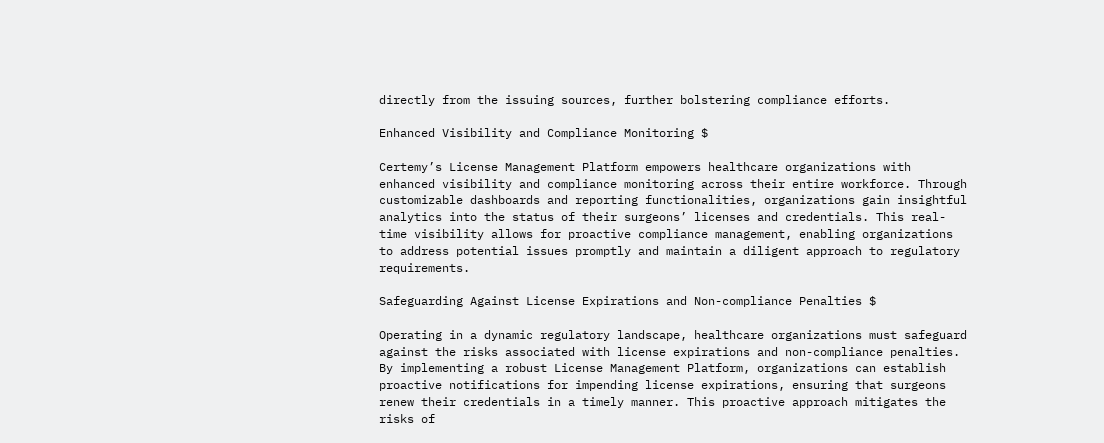directly from the issuing sources, further bolstering compliance efforts.

Enhanced Visibility and Compliance Monitoring $

Certemy’s License Management Platform empowers healthcare organizations with enhanced visibility and compliance monitoring across their entire workforce. Through customizable dashboards and reporting functionalities, organizations gain insightful analytics into the status of their surgeons’ licenses and credentials. This real-time visibility allows for proactive compliance management, enabling organizations to address potential issues promptly and maintain a diligent approach to regulatory requirements.

Safeguarding Against License Expirations and Non-compliance Penalties $

Operating in a dynamic regulatory landscape, healthcare organizations must safeguard against the risks associated with license expirations and non-compliance penalties. By implementing a robust License Management Platform, organizations can establish proactive notifications for impending license expirations, ensuring that surgeons renew their credentials in a timely manner. This proactive approach mitigates the risks of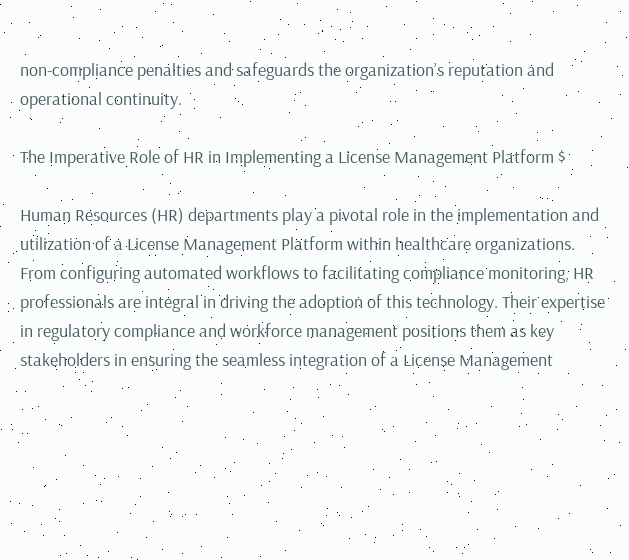non-compliance penalties and safeguards the organization’s reputation and operational continuity.

The Imperative Role of HR in Implementing a License Management Platform $

Human Resources (HR) departments play a pivotal role in the implementation and utilization of a License Management Platform within healthcare organizations. From configuring automated workflows to facilitating compliance monitoring, HR professionals are integral in driving the adoption of this technology. Their expertise in regulatory compliance and workforce management positions them as key stakeholders in ensuring the seamless integration of a License Management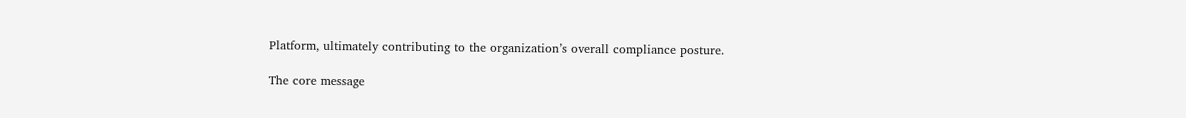Platform, ultimately contributing to the organization’s overall compliance posture.

The core message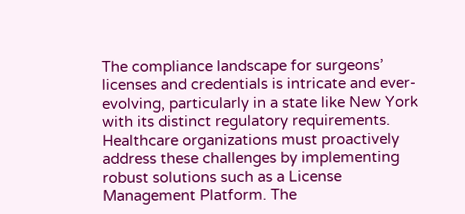The compliance landscape for surgeons’ licenses and credentials is intricate and ever-evolving, particularly in a state like New York with its distinct regulatory requirements. Healthcare organizations must proactively address these challenges by implementing robust solutions such as a License Management Platform. The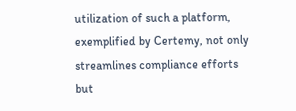utilization of such a platform, exemplified by Certemy, not only streamlines compliance efforts but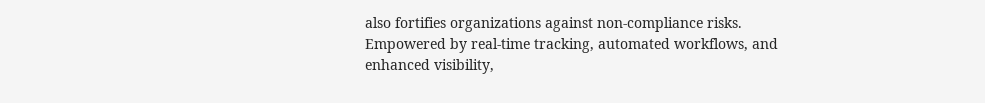also fortifies organizations against non-compliance risks. Empowered by real-time tracking, automated workflows, and enhanced visibility,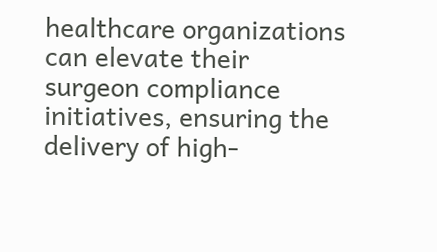healthcare organizations can elevate their surgeon compliance initiatives, ensuring the delivery of high-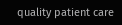quality patient care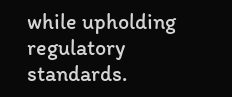while upholding regulatory standards.